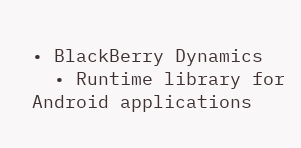• BlackBerry Dynamics
  • Runtime library for Android applications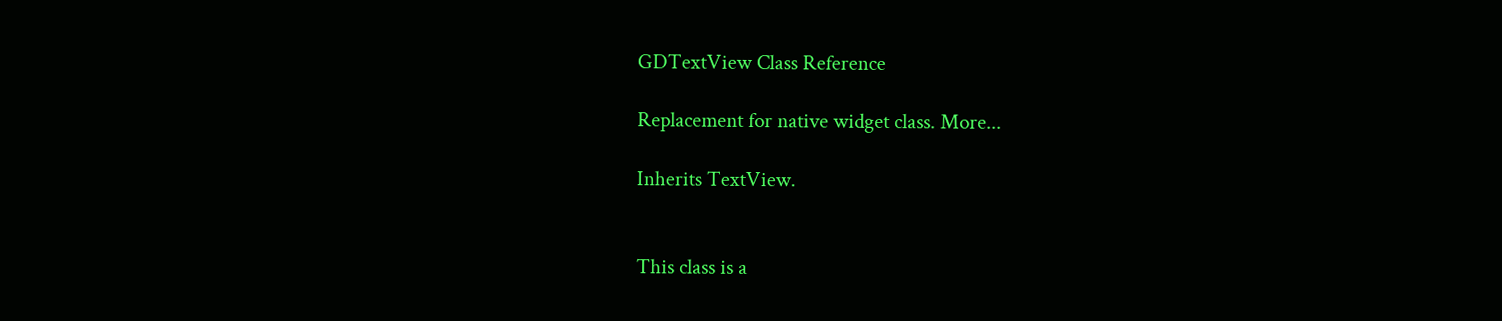GDTextView Class Reference

Replacement for native widget class. More...

Inherits TextView.


This class is a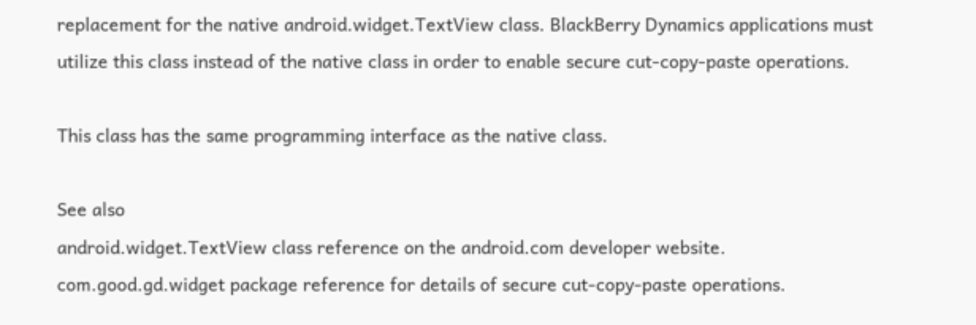replacement for the native android.widget.TextView class. BlackBerry Dynamics applications must utilize this class instead of the native class in order to enable secure cut-copy-paste operations.

This class has the same programming interface as the native class.

See also
android.widget.TextView class reference on the android.com developer website.
com.good.gd.widget package reference for details of secure cut-copy-paste operations.